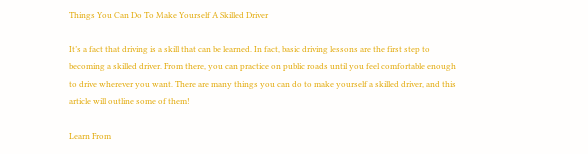Things You Can Do To Make Yourself A Skilled Driver

It’s a fact that driving is a skill that can be learned. In fact, basic driving lessons are the first step to becoming a skilled driver. From there, you can practice on public roads until you feel comfortable enough to drive wherever you want. There are many things you can do to make yourself a skilled driver, and this article will outline some of them!

Learn From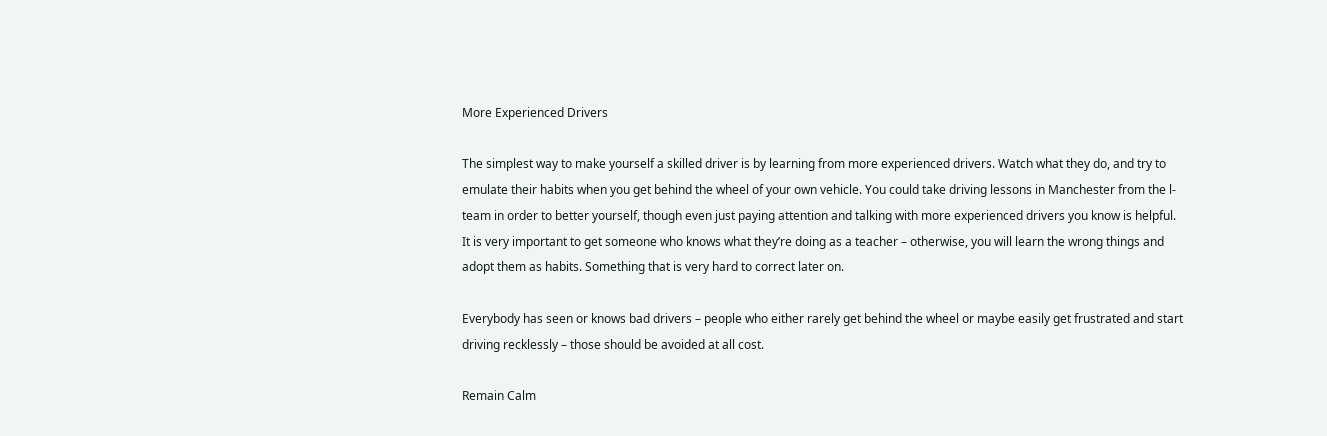More Experienced Drivers

The simplest way to make yourself a skilled driver is by learning from more experienced drivers. Watch what they do, and try to emulate their habits when you get behind the wheel of your own vehicle. You could take driving lessons in Manchester from the l-team in order to better yourself, though even just paying attention and talking with more experienced drivers you know is helpful. It is very important to get someone who knows what they’re doing as a teacher – otherwise, you will learn the wrong things and adopt them as habits. Something that is very hard to correct later on.

Everybody has seen or knows bad drivers – people who either rarely get behind the wheel or maybe easily get frustrated and start driving recklessly – those should be avoided at all cost.

Remain Calm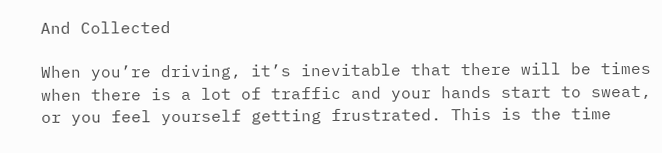And Collected

When you’re driving, it’s inevitable that there will be times when there is a lot of traffic and your hands start to sweat, or you feel yourself getting frustrated. This is the time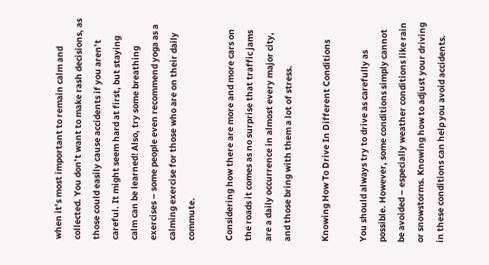when it’s most important to remain calm and collected. You don’t want to make rash decisions, as those could easily cause accidents if you aren’t careful. It might seem hard at first, but staying calm can be learned! Also, try some breathing exercises – some people even recommend yoga as a calming exercise for those who are on their daily commute.

Considering how there are more and more cars on the roads it comes as no surprise that traffic jams are a daily occurrence in almost every major city, and those bring with them a lot of stress.

Knowing How To Drive In Different Conditions

You should always try to drive as carefully as possible. However, some conditions simply cannot be avoided – especially weather conditions like rain or snowstorms. Knowing how to adjust your driving in these conditions can help you avoid accidents.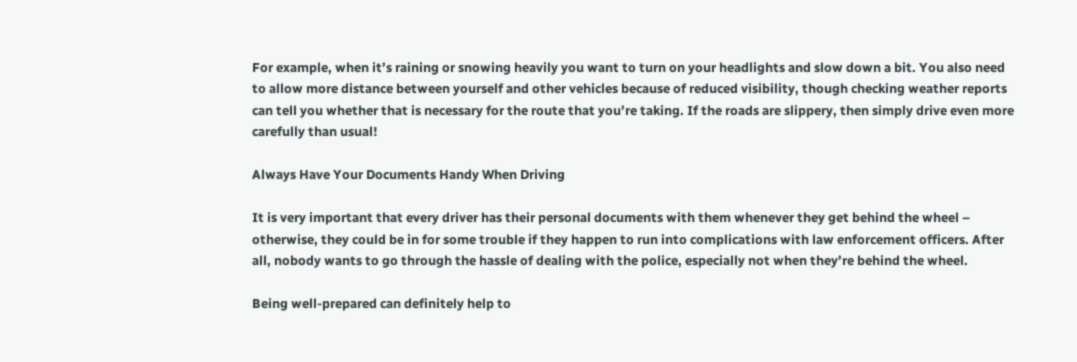For example, when it’s raining or snowing heavily you want to turn on your headlights and slow down a bit. You also need to allow more distance between yourself and other vehicles because of reduced visibility, though checking weather reports can tell you whether that is necessary for the route that you’re taking. If the roads are slippery, then simply drive even more carefully than usual!

Always Have Your Documents Handy When Driving

It is very important that every driver has their personal documents with them whenever they get behind the wheel – otherwise, they could be in for some trouble if they happen to run into complications with law enforcement officers. After all, nobody wants to go through the hassle of dealing with the police, especially not when they’re behind the wheel.

Being well-prepared can definitely help to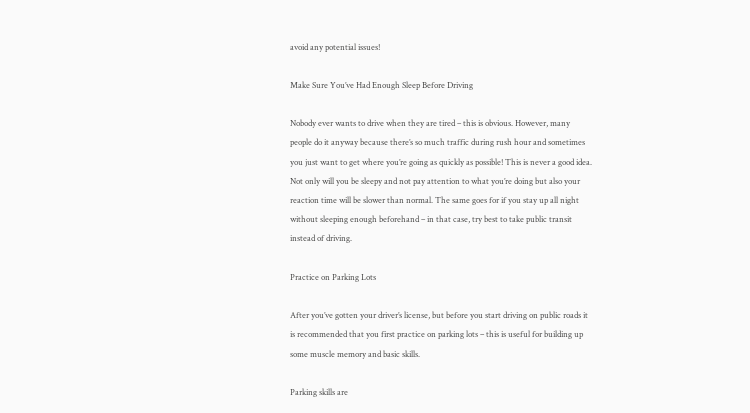avoid any potential issues!

Make Sure You’ve Had Enough Sleep Before Driving

Nobody ever wants to drive when they are tired – this is obvious. However, many people do it anyway because there’s so much traffic during rush hour and sometimes you just want to get where you’re going as quickly as possible! This is never a good idea. Not only will you be sleepy and not pay attention to what you’re doing but also your reaction time will be slower than normal. The same goes for if you stay up all night without sleeping enough beforehand – in that case, try best to take public transit instead of driving.

Practice on Parking Lots

After you’ve gotten your driver’s license, but before you start driving on public roads it is recommended that you first practice on parking lots – this is useful for building up some muscle memory and basic skills.

Parking skills are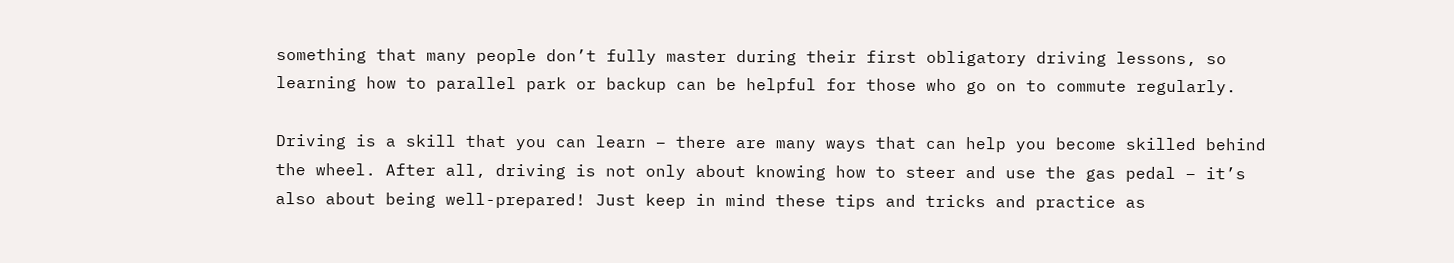something that many people don’t fully master during their first obligatory driving lessons, so learning how to parallel park or backup can be helpful for those who go on to commute regularly.

Driving is a skill that you can learn – there are many ways that can help you become skilled behind the wheel. After all, driving is not only about knowing how to steer and use the gas pedal – it’s also about being well-prepared! Just keep in mind these tips and tricks and practice as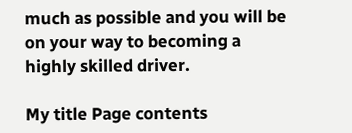much as possible and you will be on your way to becoming a highly skilled driver.

My title Page contents